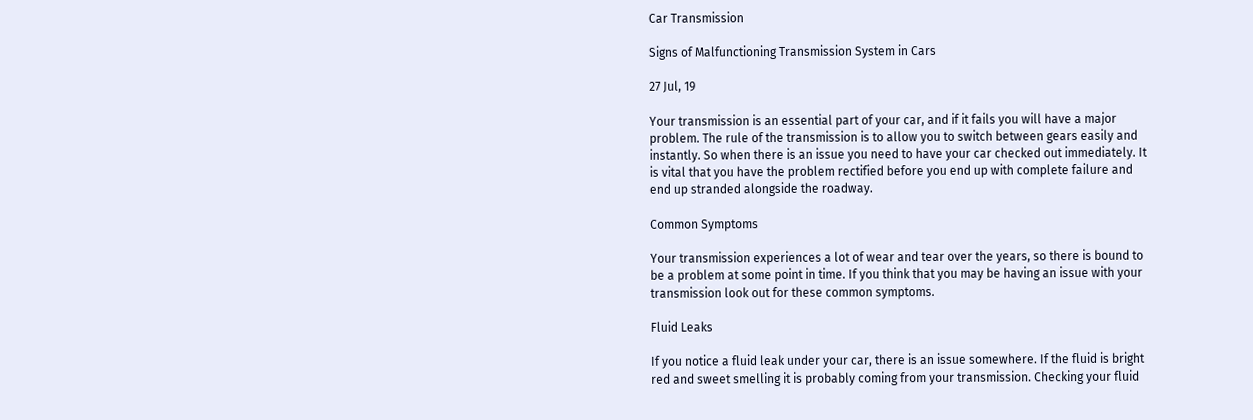Car Transmission

Signs of Malfunctioning Transmission System in Cars

27 Jul, 19

Your transmission is an essential part of your car, and if it fails you will have a major problem. The rule of the transmission is to allow you to switch between gears easily and instantly. So when there is an issue you need to have your car checked out immediately. It is vital that you have the problem rectified before you end up with complete failure and end up stranded alongside the roadway.

Common Symptoms

Your transmission experiences a lot of wear and tear over the years, so there is bound to be a problem at some point in time. If you think that you may be having an issue with your transmission look out for these common symptoms.

Fluid Leaks

If you notice a fluid leak under your car, there is an issue somewhere. If the fluid is bright red and sweet smelling it is probably coming from your transmission. Checking your fluid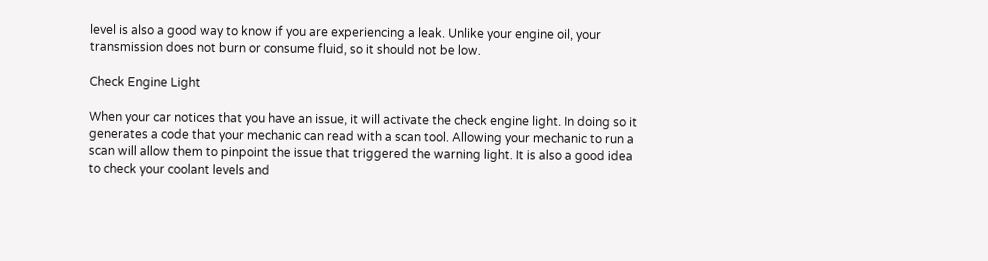level is also a good way to know if you are experiencing a leak. Unlike your engine oil, your transmission does not burn or consume fluid, so it should not be low.

Check Engine Light

When your car notices that you have an issue, it will activate the check engine light. In doing so it generates a code that your mechanic can read with a scan tool. Allowing your mechanic to run a scan will allow them to pinpoint the issue that triggered the warning light. It is also a good idea to check your coolant levels and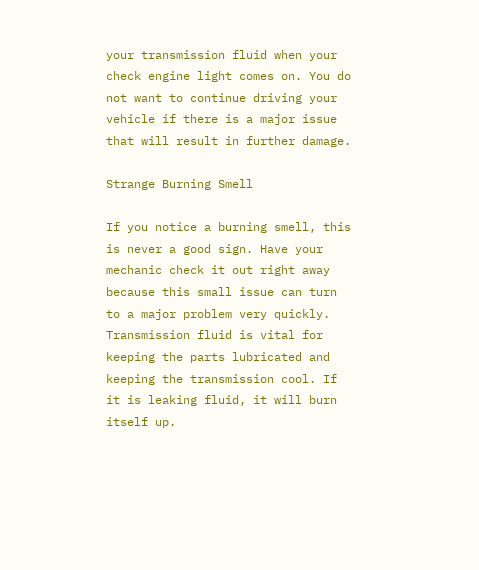your transmission fluid when your check engine light comes on. You do not want to continue driving your vehicle if there is a major issue that will result in further damage.

Strange Burning Smell

If you notice a burning smell, this is never a good sign. Have your mechanic check it out right away because this small issue can turn to a major problem very quickly. Transmission fluid is vital for keeping the parts lubricated and keeping the transmission cool. If it is leaking fluid, it will burn itself up.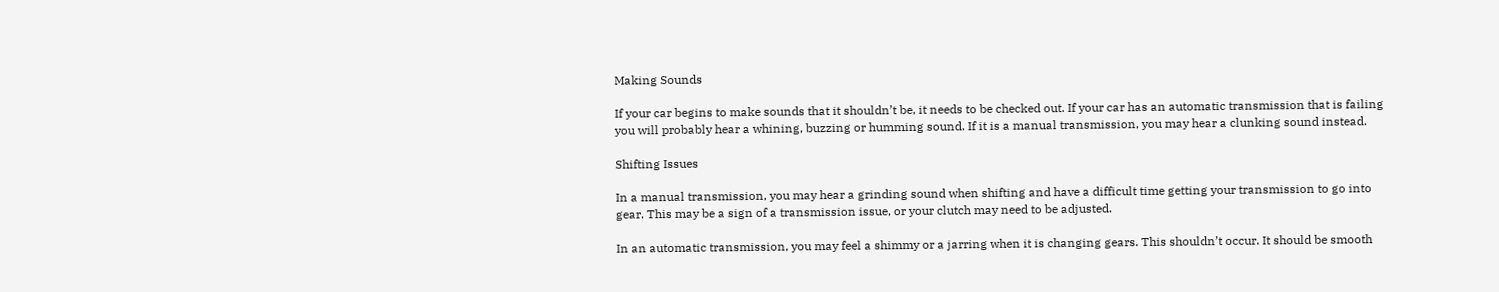Making Sounds

If your car begins to make sounds that it shouldn’t be, it needs to be checked out. If your car has an automatic transmission that is failing you will probably hear a whining, buzzing or humming sound. If it is a manual transmission, you may hear a clunking sound instead.

Shifting Issues

In a manual transmission, you may hear a grinding sound when shifting and have a difficult time getting your transmission to go into gear. This may be a sign of a transmission issue, or your clutch may need to be adjusted.

In an automatic transmission, you may feel a shimmy or a jarring when it is changing gears. This shouldn’t occur. It should be smooth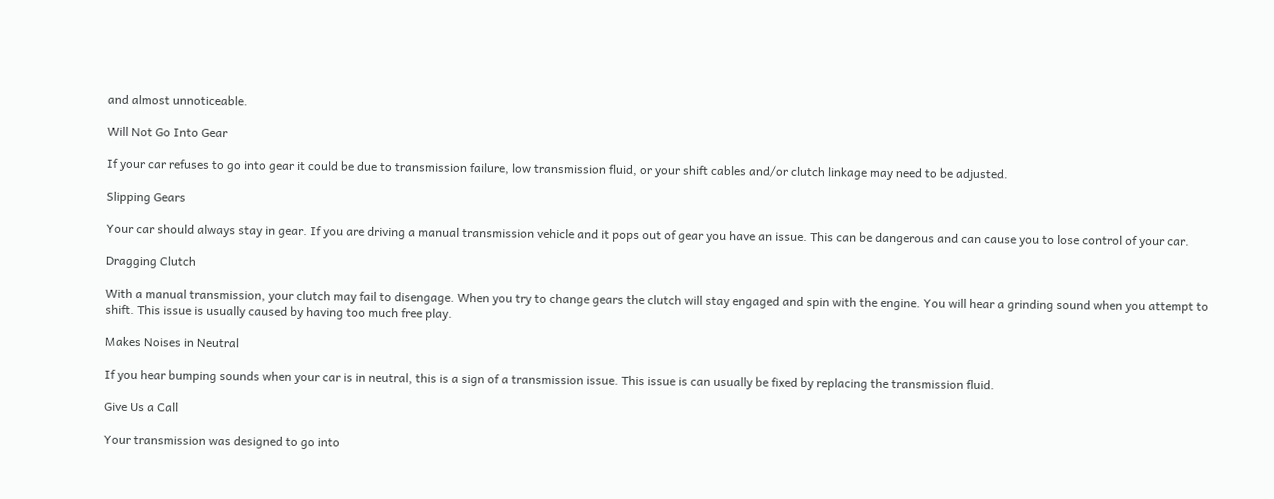and almost unnoticeable.

Will Not Go Into Gear

If your car refuses to go into gear it could be due to transmission failure, low transmission fluid, or your shift cables and/or clutch linkage may need to be adjusted.

Slipping Gears

Your car should always stay in gear. If you are driving a manual transmission vehicle and it pops out of gear you have an issue. This can be dangerous and can cause you to lose control of your car.

Dragging Clutch

With a manual transmission, your clutch may fail to disengage. When you try to change gears the clutch will stay engaged and spin with the engine. You will hear a grinding sound when you attempt to shift. This issue is usually caused by having too much free play.

Makes Noises in Neutral

If you hear bumping sounds when your car is in neutral, this is a sign of a transmission issue. This issue is can usually be fixed by replacing the transmission fluid.

Give Us a Call

Your transmission was designed to go into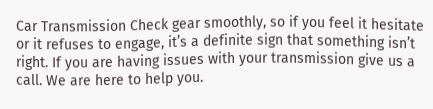Car Transmission Check gear smoothly, so if you feel it hesitate or it refuses to engage, it’s a definite sign that something isn’t right. If you are having issues with your transmission give us a call. We are here to help you.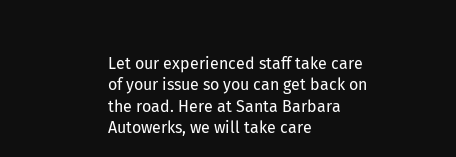Let our experienced staff take care of your issue so you can get back on the road. Here at Santa Barbara Autowerks, we will take care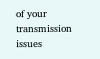of your transmission issues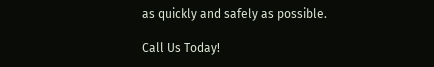as quickly and safely as possible.

Call Us Today!